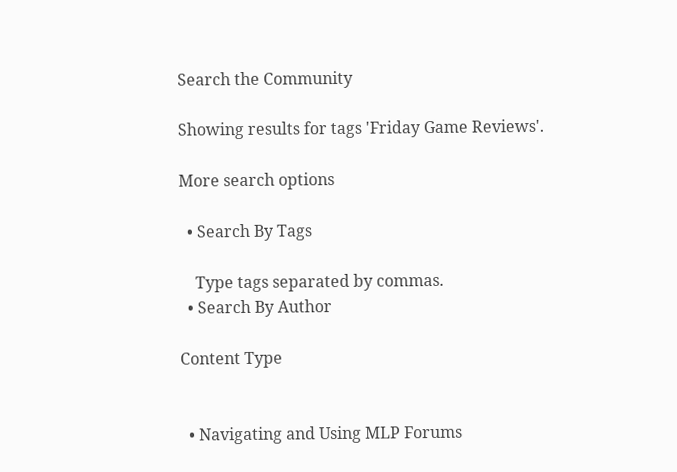Search the Community

Showing results for tags 'Friday Game Reviews'.

More search options

  • Search By Tags

    Type tags separated by commas.
  • Search By Author

Content Type


  • Navigating and Using MLP Forums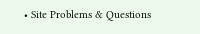• Site Problems & Questions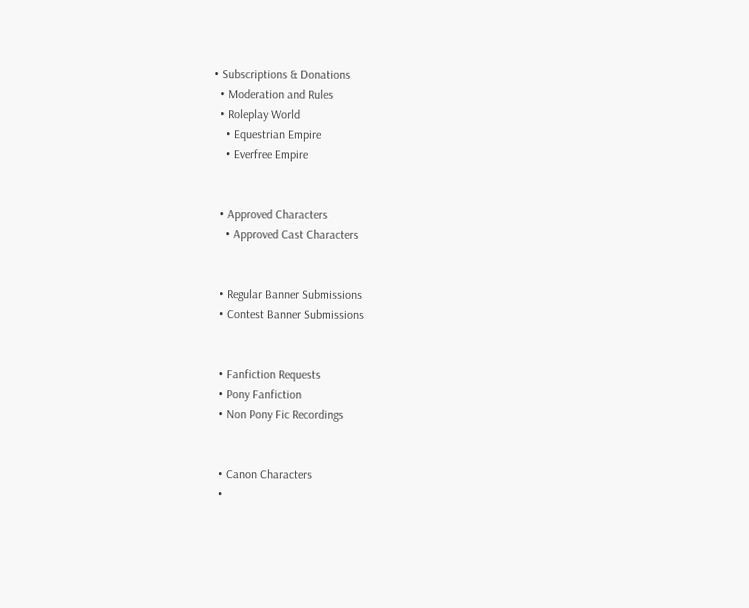• Subscriptions & Donations
  • Moderation and Rules
  • Roleplay World
    • Equestrian Empire
    • Everfree Empire


  • Approved Characters
    • Approved Cast Characters


  • Regular Banner Submissions
  • Contest Banner Submissions


  • Fanfiction Requests
  • Pony Fanfiction
  • Non Pony Fic Recordings


  • Canon Characters
  •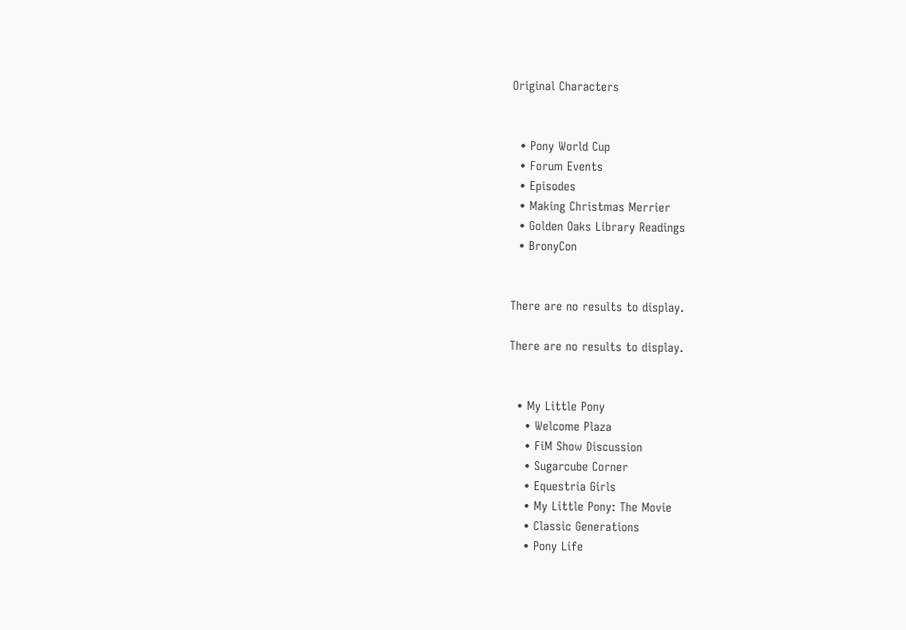Original Characters


  • Pony World Cup
  • Forum Events
  • Episodes
  • Making Christmas Merrier
  • Golden Oaks Library Readings
  • BronyCon


There are no results to display.

There are no results to display.


  • My Little Pony
    • Welcome Plaza
    • FiM Show Discussion
    • Sugarcube Corner
    • Equestria Girls
    • My Little Pony: The Movie
    • Classic Generations
    • Pony Life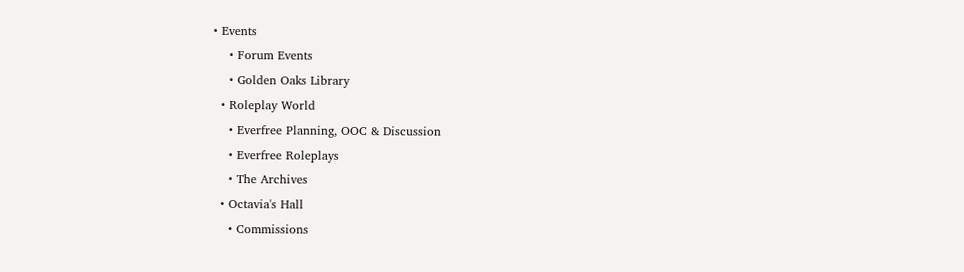• Events
    • Forum Events
    • Golden Oaks Library
  • Roleplay World
    • Everfree Planning, OOC & Discussion
    • Everfree Roleplays
    • The Archives
  • Octavia's Hall
    • Commissions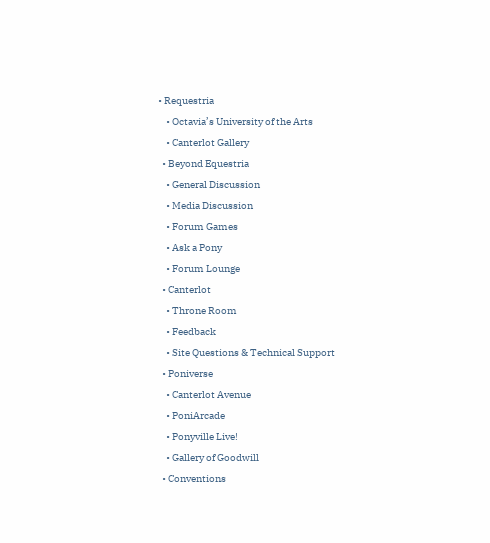• Requestria
    • Octavia’s University of the Arts
    • Canterlot Gallery
  • Beyond Equestria
    • General Discussion
    • Media Discussion
    • Forum Games
    • Ask a Pony
    • Forum Lounge
  • Canterlot
    • Throne Room
    • Feedback
    • Site Questions & Technical Support
  • Poniverse
    • Canterlot Avenue
    • PoniArcade
    • Ponyville Live!
    • Gallery of Goodwill
  • Conventions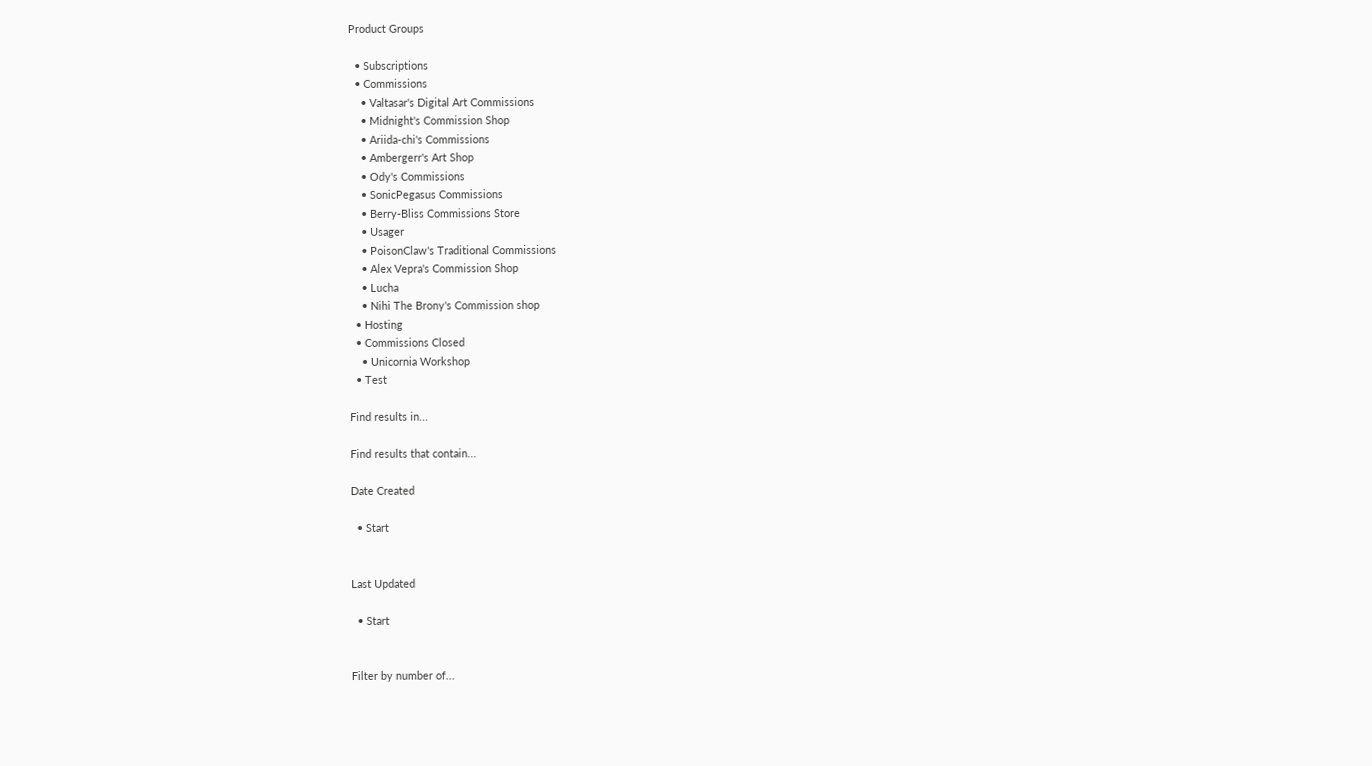Product Groups

  • Subscriptions
  • Commissions
    • Valtasar's Digital Art Commissions
    • Midnight's Commission Shop
    • Ariida-chi's Commissions
    • Ambergerr's Art Shop
    • Ody's Commissions
    • SonicPegasus Commissions
    • Berry-Bliss Commissions Store
    • Usager
    • PoisonClaw's Traditional Commissions
    • Alex Vepra's Commission Shop
    • Lucha
    • Nihi The Brony's Commission shop
  • Hosting
  • Commissions Closed
    • Unicornia Workshop
  • Test

Find results in...

Find results that contain...

Date Created

  • Start


Last Updated

  • Start


Filter by number of...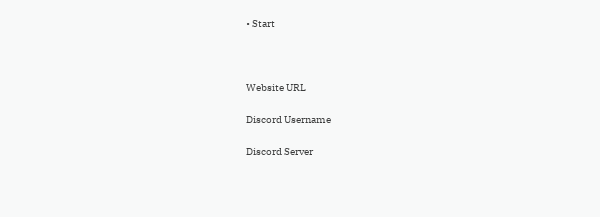• Start



Website URL

Discord Username

Discord Server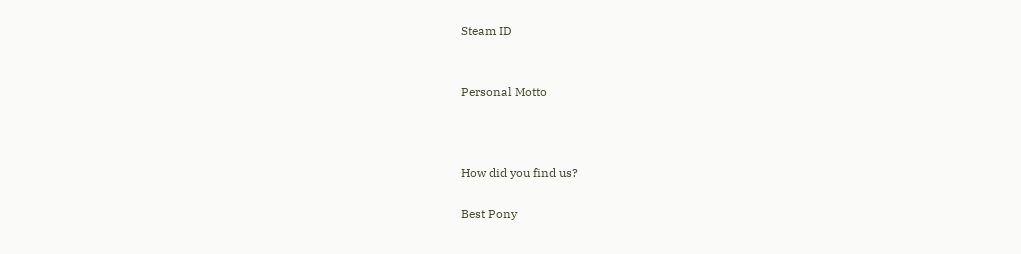Steam ID


Personal Motto



How did you find us?

Best Pony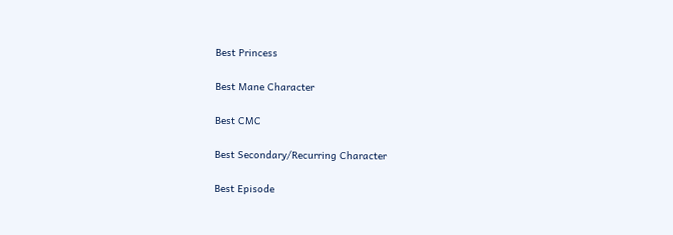Best Princess

Best Mane Character

Best CMC

Best Secondary/Recurring Character

Best Episode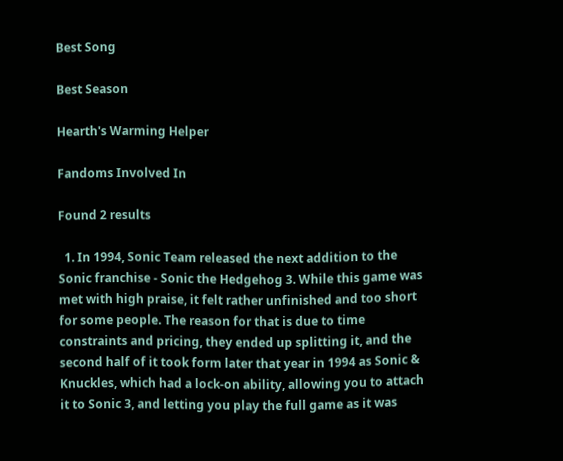Best Song

Best Season

Hearth's Warming Helper

Fandoms Involved In

Found 2 results

  1. In 1994, Sonic Team released the next addition to the Sonic franchise - Sonic the Hedgehog 3. While this game was met with high praise, it felt rather unfinished and too short for some people. The reason for that is due to time constraints and pricing, they ended up splitting it, and the second half of it took form later that year in 1994 as Sonic & Knuckles, which had a lock-on ability, allowing you to attach it to Sonic 3, and letting you play the full game as it was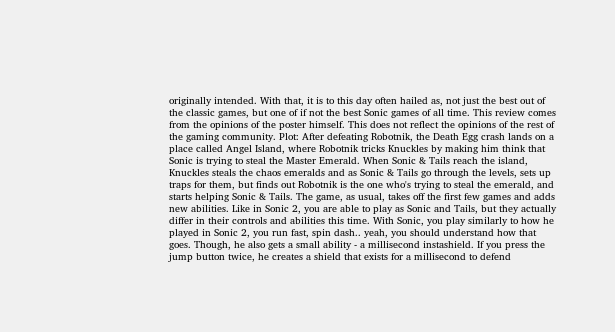originally intended. With that, it is to this day often hailed as, not just the best out of the classic games, but one of if not the best Sonic games of all time. This review comes from the opinions of the poster himself. This does not reflect the opinions of the rest of the gaming community. Plot: After defeating Robotnik, the Death Egg crash lands on a place called Angel Island, where Robotnik tricks Knuckles by making him think that Sonic is trying to steal the Master Emerald. When Sonic & Tails reach the island, Knuckles steals the chaos emeralds and as Sonic & Tails go through the levels, sets up traps for them, but finds out Robotnik is the one who's trying to steal the emerald, and starts helping Sonic & Tails. The game, as usual, takes off the first few games and adds new abilities. Like in Sonic 2, you are able to play as Sonic and Tails, but they actually differ in their controls and abilities this time. With Sonic, you play similarly to how he played in Sonic 2, you run fast, spin dash.. yeah, you should understand how that goes. Though, he also gets a small ability - a millisecond instashield. If you press the jump button twice, he creates a shield that exists for a millisecond to defend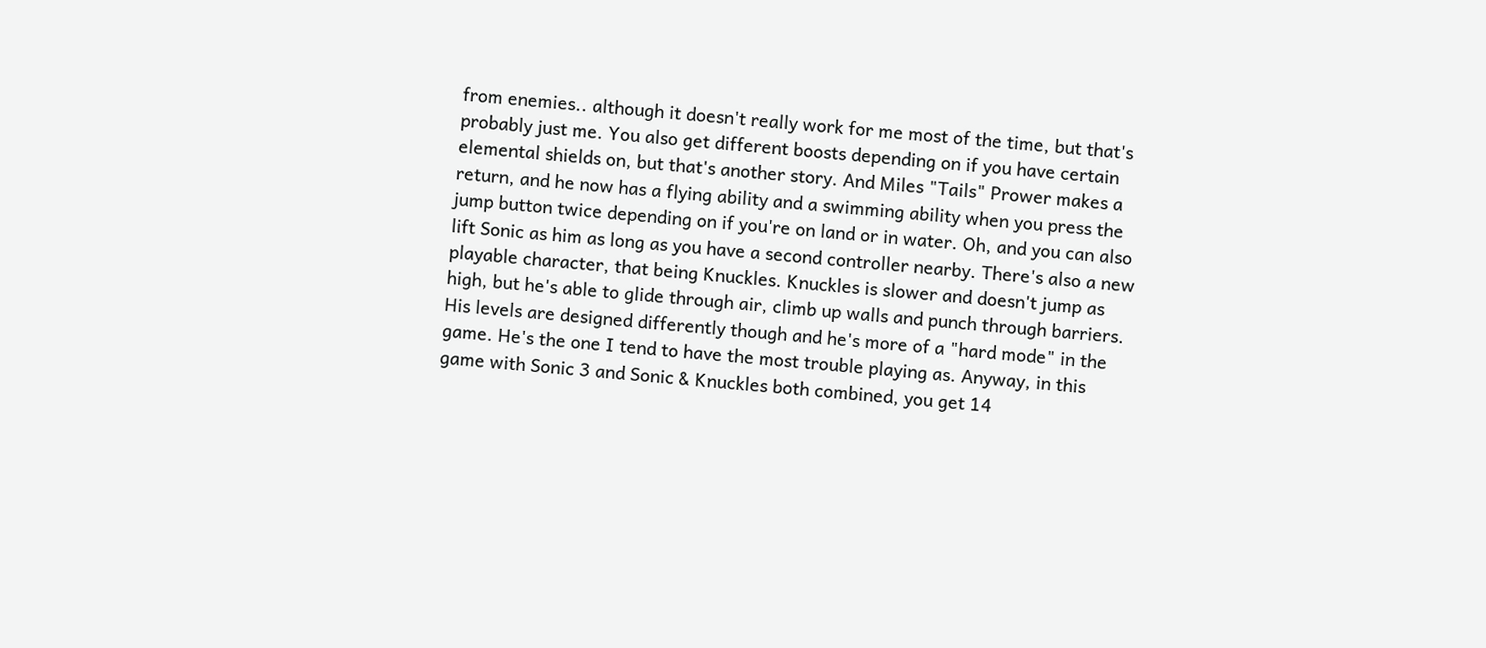from enemies.. although it doesn't really work for me most of the time, but that's probably just me. You also get different boosts depending on if you have certain elemental shields on, but that's another story. And Miles "Tails" Prower makes a return, and he now has a flying ability and a swimming ability when you press the jump button twice depending on if you're on land or in water. Oh, and you can also lift Sonic as him as long as you have a second controller nearby. There's also a new playable character, that being Knuckles. Knuckles is slower and doesn't jump as high, but he's able to glide through air, climb up walls and punch through barriers. His levels are designed differently though and he's more of a "hard mode" in the game. He's the one I tend to have the most trouble playing as. Anyway, in this game with Sonic 3 and Sonic & Knuckles both combined, you get 14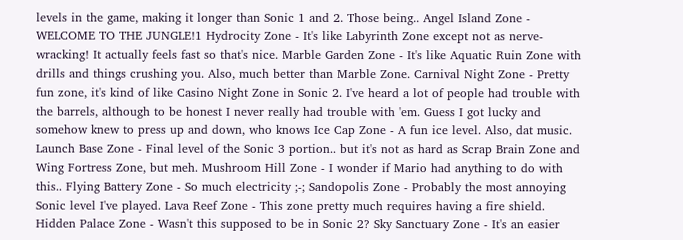levels in the game, making it longer than Sonic 1 and 2. Those being.. Angel Island Zone - WELCOME TO THE JUNGLE!1 Hydrocity Zone - It's like Labyrinth Zone except not as nerve-wracking! It actually feels fast so that's nice. Marble Garden Zone - It's like Aquatic Ruin Zone with drills and things crushing you. Also, much better than Marble Zone. Carnival Night Zone - Pretty fun zone, it's kind of like Casino Night Zone in Sonic 2. I've heard a lot of people had trouble with the barrels, although to be honest I never really had trouble with 'em. Guess I got lucky and somehow knew to press up and down, who knows Ice Cap Zone - A fun ice level. Also, dat music. Launch Base Zone - Final level of the Sonic 3 portion.. but it's not as hard as Scrap Brain Zone and Wing Fortress Zone, but meh. Mushroom Hill Zone - I wonder if Mario had anything to do with this.. Flying Battery Zone - So much electricity ;-; Sandopolis Zone - Probably the most annoying Sonic level I've played. Lava Reef Zone - This zone pretty much requires having a fire shield. Hidden Palace Zone - Wasn't this supposed to be in Sonic 2? Sky Sanctuary Zone - It's an easier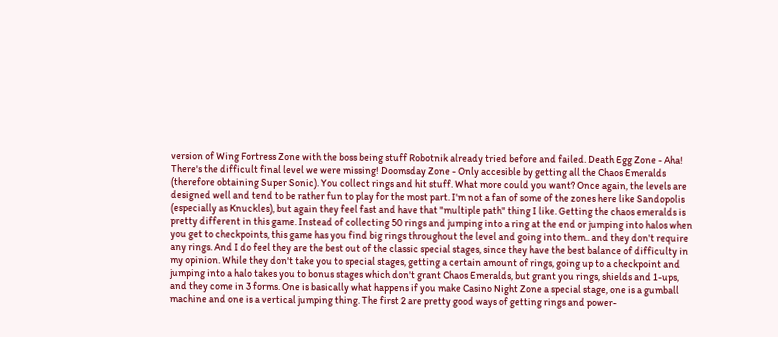version of Wing Fortress Zone with the boss being stuff Robotnik already tried before and failed. Death Egg Zone - Aha! There's the difficult final level we were missing! Doomsday Zone - Only accesible by getting all the Chaos Emeralds (therefore obtaining Super Sonic). You collect rings and hit stuff. What more could you want? Once again, the levels are designed well and tend to be rather fun to play for the most part. I'm not a fan of some of the zones here like Sandopolis (especially as Knuckles), but again they feel fast and have that "multiple path" thing I like. Getting the chaos emeralds is pretty different in this game. Instead of collecting 50 rings and jumping into a ring at the end or jumping into halos when you get to checkpoints, this game has you find big rings throughout the level and going into them.. and they don't require any rings. And I do feel they are the best out of the classic special stages, since they have the best balance of difficulty in my opinion. While they don't take you to special stages, getting a certain amount of rings, going up to a checkpoint and jumping into a halo takes you to bonus stages which don't grant Chaos Emeralds, but grant you rings, shields and 1-ups, and they come in 3 forms. One is basically what happens if you make Casino Night Zone a special stage, one is a gumball machine and one is a vertical jumping thing. The first 2 are pretty good ways of getting rings and power-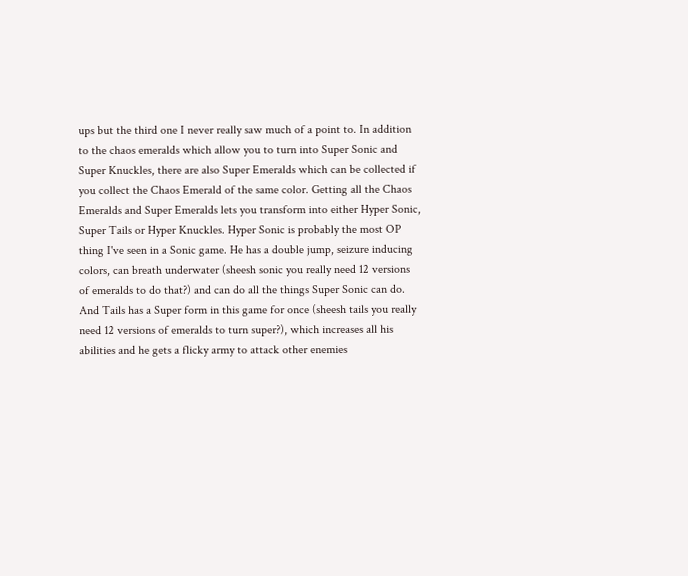ups but the third one I never really saw much of a point to. In addition to the chaos emeralds which allow you to turn into Super Sonic and Super Knuckles, there are also Super Emeralds which can be collected if you collect the Chaos Emerald of the same color. Getting all the Chaos Emeralds and Super Emeralds lets you transform into either Hyper Sonic, Super Tails or Hyper Knuckles. Hyper Sonic is probably the most OP thing I've seen in a Sonic game. He has a double jump, seizure inducing colors, can breath underwater (sheesh sonic you really need 12 versions of emeralds to do that?) and can do all the things Super Sonic can do. And Tails has a Super form in this game for once (sheesh tails you really need 12 versions of emeralds to turn super?), which increases all his abilities and he gets a flicky army to attack other enemies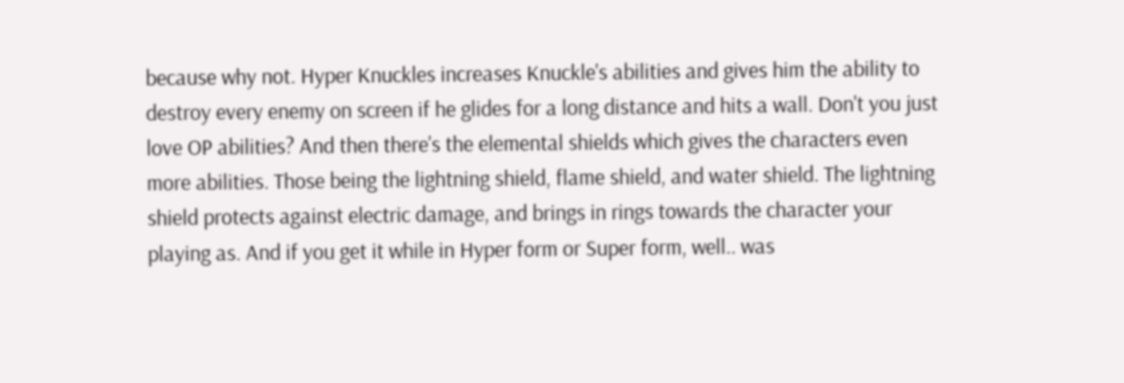because why not. Hyper Knuckles increases Knuckle's abilities and gives him the ability to destroy every enemy on screen if he glides for a long distance and hits a wall. Don't you just love OP abilities? And then there's the elemental shields which gives the characters even more abilities. Those being the lightning shield, flame shield, and water shield. The lightning shield protects against electric damage, and brings in rings towards the character your playing as. And if you get it while in Hyper form or Super form, well.. was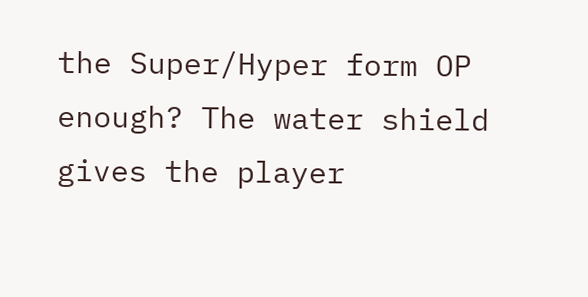the Super/Hyper form OP enough? The water shield gives the player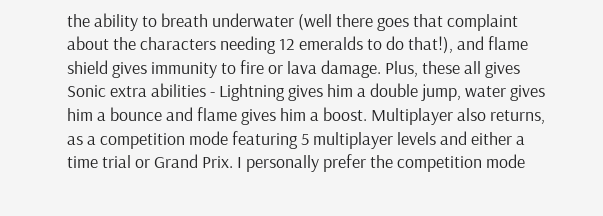the ability to breath underwater (well there goes that complaint about the characters needing 12 emeralds to do that!), and flame shield gives immunity to fire or lava damage. Plus, these all gives Sonic extra abilities - Lightning gives him a double jump, water gives him a bounce and flame gives him a boost. Multiplayer also returns, as a competition mode featuring 5 multiplayer levels and either a time trial or Grand Prix. I personally prefer the competition mode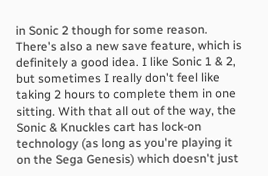in Sonic 2 though for some reason. There's also a new save feature, which is definitely a good idea. I like Sonic 1 & 2, but sometimes I really don't feel like taking 2 hours to complete them in one sitting. With that all out of the way, the Sonic & Knuckles cart has lock-on technology (as long as you're playing it on the Sega Genesis) which doesn't just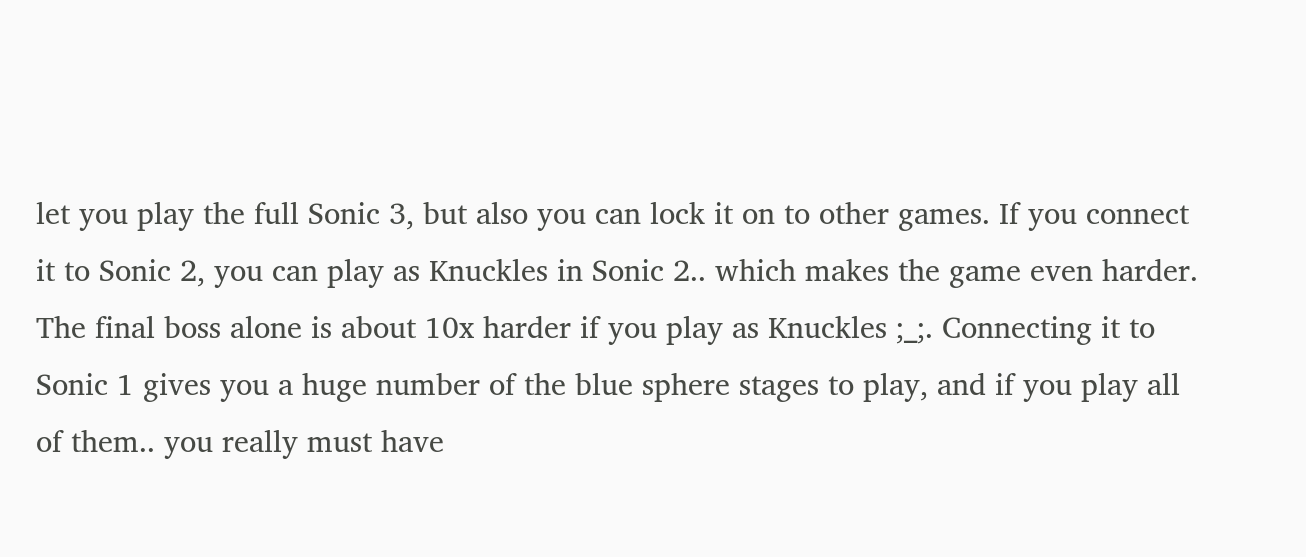let you play the full Sonic 3, but also you can lock it on to other games. If you connect it to Sonic 2, you can play as Knuckles in Sonic 2.. which makes the game even harder. The final boss alone is about 10x harder if you play as Knuckles ;_;. Connecting it to Sonic 1 gives you a huge number of the blue sphere stages to play, and if you play all of them.. you really must have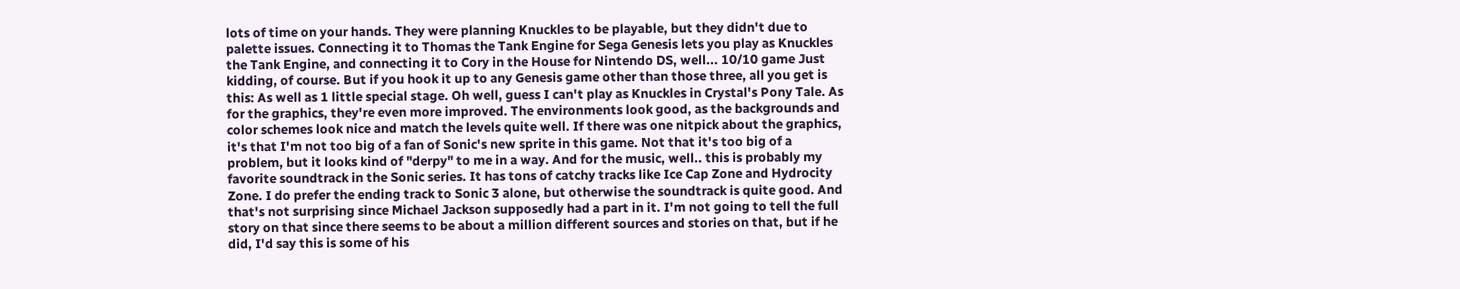lots of time on your hands. They were planning Knuckles to be playable, but they didn't due to palette issues. Connecting it to Thomas the Tank Engine for Sega Genesis lets you play as Knuckles the Tank Engine, and connecting it to Cory in the House for Nintendo DS, well... 10/10 game Just kidding, of course. But if you hook it up to any Genesis game other than those three, all you get is this: As well as 1 little special stage. Oh well, guess I can't play as Knuckles in Crystal's Pony Tale. As for the graphics, they're even more improved. The environments look good, as the backgrounds and color schemes look nice and match the levels quite well. If there was one nitpick about the graphics, it's that I'm not too big of a fan of Sonic's new sprite in this game. Not that it's too big of a problem, but it looks kind of "derpy" to me in a way. And for the music, well.. this is probably my favorite soundtrack in the Sonic series. It has tons of catchy tracks like Ice Cap Zone and Hydrocity Zone. I do prefer the ending track to Sonic 3 alone, but otherwise the soundtrack is quite good. And that's not surprising since Michael Jackson supposedly had a part in it. I'm not going to tell the full story on that since there seems to be about a million different sources and stories on that, but if he did, I'd say this is some of his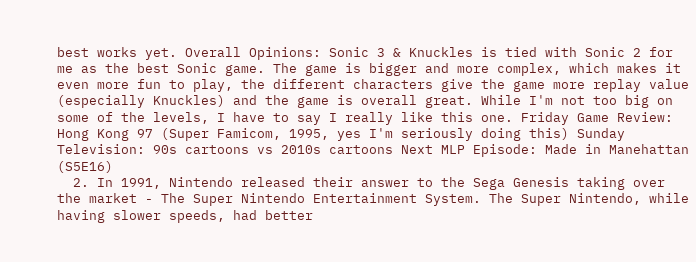best works yet. Overall Opinions: Sonic 3 & Knuckles is tied with Sonic 2 for me as the best Sonic game. The game is bigger and more complex, which makes it even more fun to play, the different characters give the game more replay value (especially Knuckles) and the game is overall great. While I'm not too big on some of the levels, I have to say I really like this one. Friday Game Review: Hong Kong 97 (Super Famicom, 1995, yes I'm seriously doing this) Sunday Television: 90s cartoons vs 2010s cartoons Next MLP Episode: Made in Manehattan (S5E16)
  2. In 1991, Nintendo released their answer to the Sega Genesis taking over the market - The Super Nintendo Entertainment System. The Super Nintendo, while having slower speeds, had better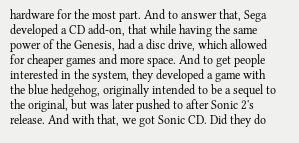hardware for the most part. And to answer that, Sega developed a CD add-on, that while having the same power of the Genesis, had a disc drive, which allowed for cheaper games and more space. And to get people interested in the system, they developed a game with the blue hedgehog, originally intended to be a sequel to the original, but was later pushed to after Sonic 2's release. And with that, we got Sonic CD. Did they do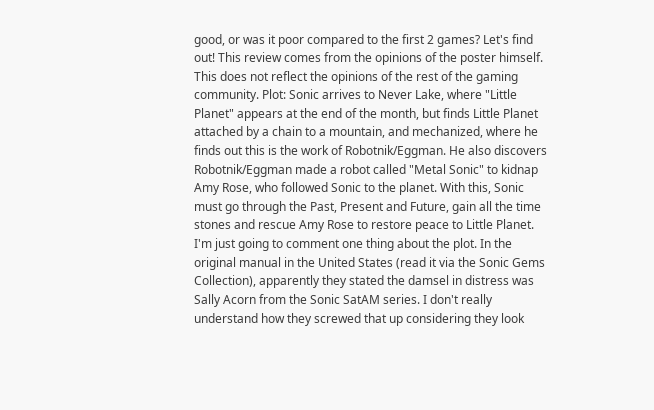good, or was it poor compared to the first 2 games? Let's find out! This review comes from the opinions of the poster himself. This does not reflect the opinions of the rest of the gaming community. Plot: Sonic arrives to Never Lake, where "Little Planet" appears at the end of the month, but finds Little Planet attached by a chain to a mountain, and mechanized, where he finds out this is the work of Robotnik/Eggman. He also discovers Robotnik/Eggman made a robot called "Metal Sonic" to kidnap Amy Rose, who followed Sonic to the planet. With this, Sonic must go through the Past, Present and Future, gain all the time stones and rescue Amy Rose to restore peace to Little Planet. I'm just going to comment one thing about the plot. In the original manual in the United States (read it via the Sonic Gems Collection), apparently they stated the damsel in distress was Sally Acorn from the Sonic SatAM series. I don't really understand how they screwed that up considering they look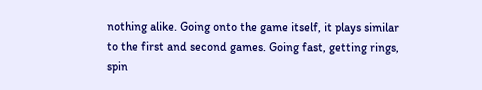nothing alike. Going onto the game itself, it plays similar to the first and second games. Going fast, getting rings, spin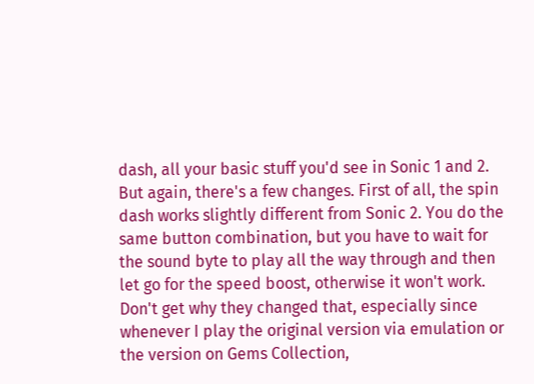dash, all your basic stuff you'd see in Sonic 1 and 2. But again, there's a few changes. First of all, the spin dash works slightly different from Sonic 2. You do the same button combination, but you have to wait for the sound byte to play all the way through and then let go for the speed boost, otherwise it won't work. Don't get why they changed that, especially since whenever I play the original version via emulation or the version on Gems Collection,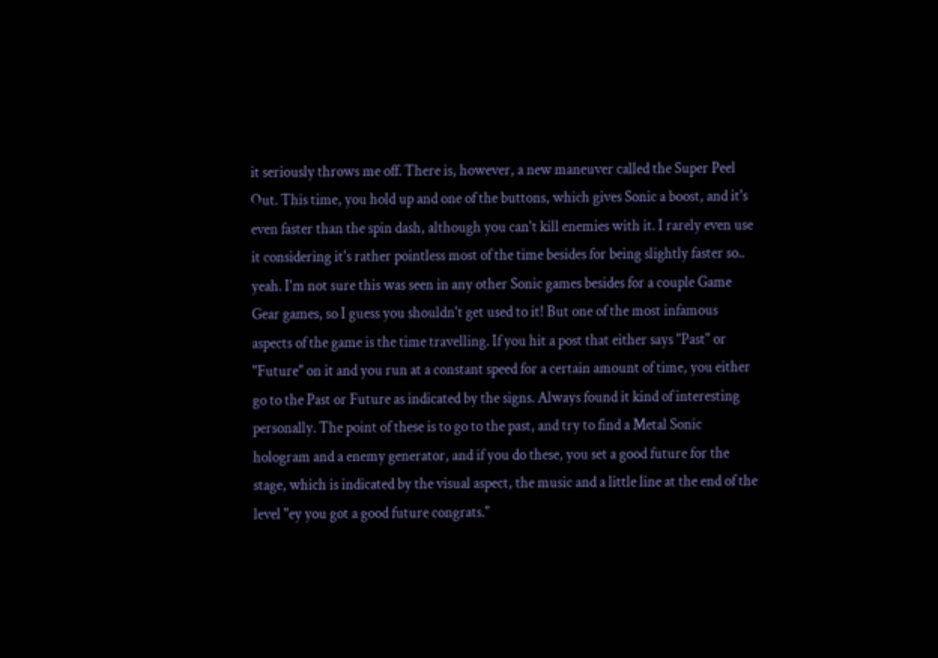it seriously throws me off. There is, however, a new maneuver called the Super Peel Out. This time, you hold up and one of the buttons, which gives Sonic a boost, and it's even faster than the spin dash, although you can't kill enemies with it. I rarely even use it considering it's rather pointless most of the time besides for being slightly faster so.. yeah. I'm not sure this was seen in any other Sonic games besides for a couple Game Gear games, so I guess you shouldn't get used to it! But one of the most infamous aspects of the game is the time travelling. If you hit a post that either says "Past" or "Future" on it and you run at a constant speed for a certain amount of time, you either go to the Past or Future as indicated by the signs. Always found it kind of interesting personally. The point of these is to go to the past, and try to find a Metal Sonic hologram and a enemy generator, and if you do these, you set a good future for the stage, which is indicated by the visual aspect, the music and a little line at the end of the level "ey you got a good future congrats."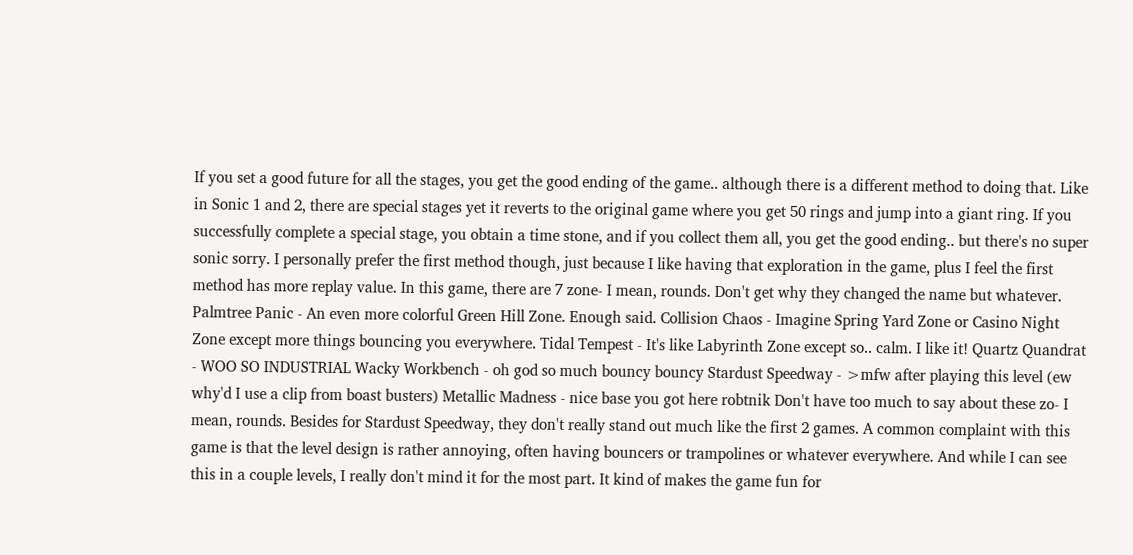If you set a good future for all the stages, you get the good ending of the game.. although there is a different method to doing that. Like in Sonic 1 and 2, there are special stages yet it reverts to the original game where you get 50 rings and jump into a giant ring. If you successfully complete a special stage, you obtain a time stone, and if you collect them all, you get the good ending.. but there's no super sonic sorry. I personally prefer the first method though, just because I like having that exploration in the game, plus I feel the first method has more replay value. In this game, there are 7 zone- I mean, rounds. Don't get why they changed the name but whatever. Palmtree Panic - An even more colorful Green Hill Zone. Enough said. Collision Chaos - Imagine Spring Yard Zone or Casino Night Zone except more things bouncing you everywhere. Tidal Tempest - It's like Labyrinth Zone except so.. calm. I like it! Quartz Quandrat - WOO SO INDUSTRIAL Wacky Workbench - oh god so much bouncy bouncy Stardust Speedway - >mfw after playing this level (ew why'd I use a clip from boast busters) Metallic Madness - nice base you got here robtnik Don't have too much to say about these zo- I mean, rounds. Besides for Stardust Speedway, they don't really stand out much like the first 2 games. A common complaint with this game is that the level design is rather annoying, often having bouncers or trampolines or whatever everywhere. And while I can see this in a couple levels, I really don't mind it for the most part. It kind of makes the game fun for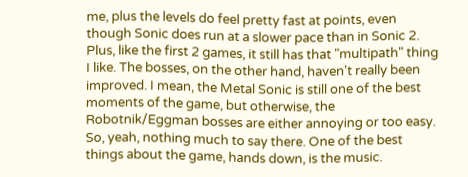me, plus the levels do feel pretty fast at points, even though Sonic does run at a slower pace than in Sonic 2. Plus, like the first 2 games, it still has that "multipath" thing I like. The bosses, on the other hand, haven't really been improved. I mean, the Metal Sonic is still one of the best moments of the game, but otherwise, the Robotnik/Eggman bosses are either annoying or too easy. So, yeah, nothing much to say there. One of the best things about the game, hands down, is the music.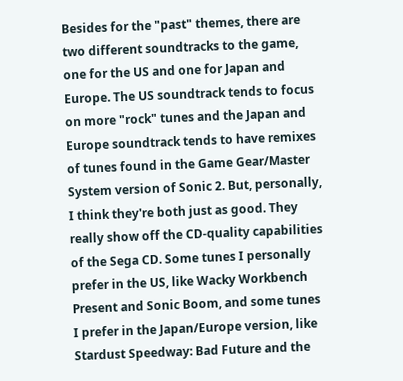Besides for the "past" themes, there are two different soundtracks to the game, one for the US and one for Japan and Europe. The US soundtrack tends to focus on more "rock" tunes and the Japan and Europe soundtrack tends to have remixes of tunes found in the Game Gear/Master System version of Sonic 2. But, personally, I think they're both just as good. They really show off the CD-quality capabilities of the Sega CD. Some tunes I personally prefer in the US, like Wacky Workbench Present and Sonic Boom, and some tunes I prefer in the Japan/Europe version, like Stardust Speedway: Bad Future and the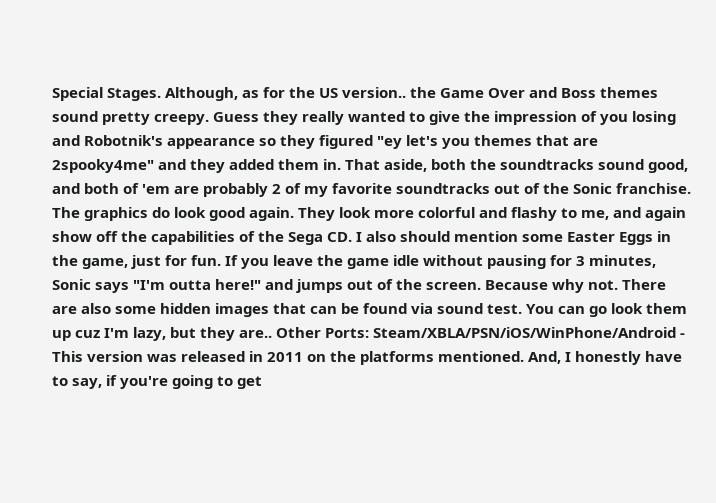Special Stages. Although, as for the US version.. the Game Over and Boss themes sound pretty creepy. Guess they really wanted to give the impression of you losing and Robotnik's appearance so they figured "ey let's you themes that are 2spooky4me" and they added them in. That aside, both the soundtracks sound good, and both of 'em are probably 2 of my favorite soundtracks out of the Sonic franchise. The graphics do look good again. They look more colorful and flashy to me, and again show off the capabilities of the Sega CD. I also should mention some Easter Eggs in the game, just for fun. If you leave the game idle without pausing for 3 minutes, Sonic says "I'm outta here!" and jumps out of the screen. Because why not. There are also some hidden images that can be found via sound test. You can go look them up cuz I'm lazy, but they are.. Other Ports: Steam/XBLA/PSN/iOS/WinPhone/Android - This version was released in 2011 on the platforms mentioned. And, I honestly have to say, if you're going to get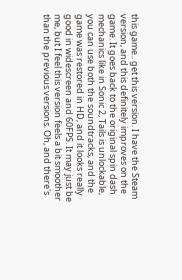this game.. get this version. I have the Steam version, and this definitely improves on the game. It goes back to the original spin dash mechanics like in Sonic 2, Tails is unlockable, you can use both the soundtracks, and the game was restored in HD, and it looks really good in widescreen and 60FPS. It may just be me, but I feel this version feels a bit smoother than the previous versions. Oh, and there's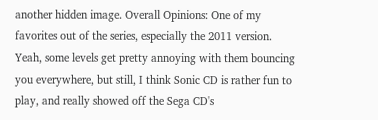another hidden image. Overall Opinions: One of my favorites out of the series, especially the 2011 version. Yeah, some levels get pretty annoying with them bouncing you everywhere, but still, I think Sonic CD is rather fun to play, and really showed off the Sega CD's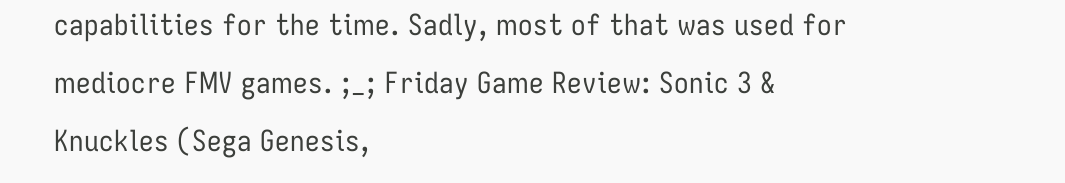capabilities for the time. Sadly, most of that was used for mediocre FMV games. ;_; Friday Game Review: Sonic 3 & Knuckles (Sega Genesis,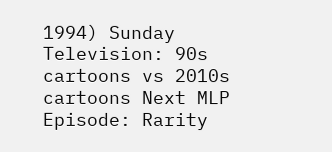1994) Sunday Television: 90s cartoons vs 2010s cartoons Next MLP Episode: Rarity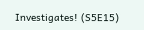Investigates! (S5E15)